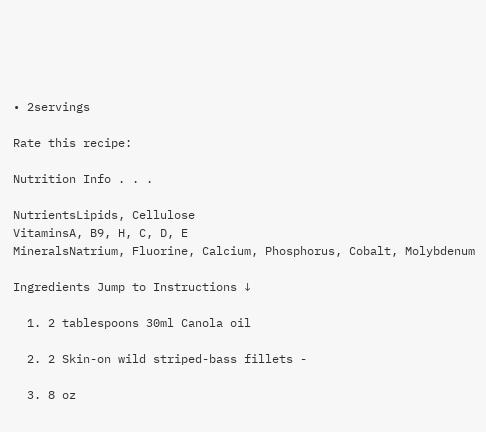• 2servings

Rate this recipe:

Nutrition Info . . .

NutrientsLipids, Cellulose
VitaminsA, B9, H, C, D, E
MineralsNatrium, Fluorine, Calcium, Phosphorus, Cobalt, Molybdenum

Ingredients Jump to Instructions ↓

  1. 2 tablespoons 30ml Canola oil

  2. 2 Skin-on wild striped-bass fillets -

  3. 8 oz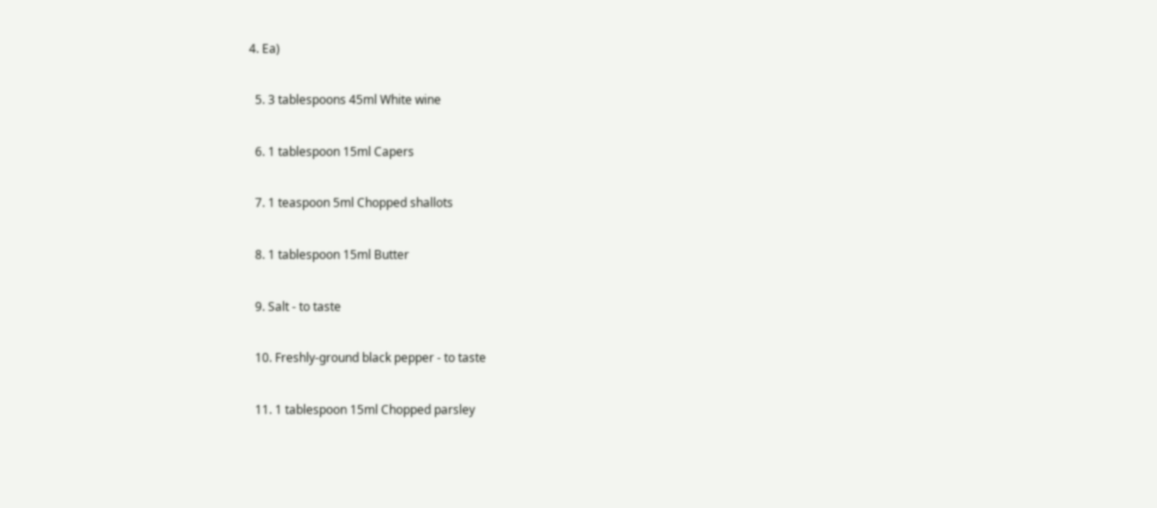4. Ea)

  5. 3 tablespoons 45ml White wine

  6. 1 tablespoon 15ml Capers

  7. 1 teaspoon 5ml Chopped shallots

  8. 1 tablespoon 15ml Butter

  9. Salt - to taste

  10. Freshly-ground black pepper - to taste

  11. 1 tablespoon 15ml Chopped parsley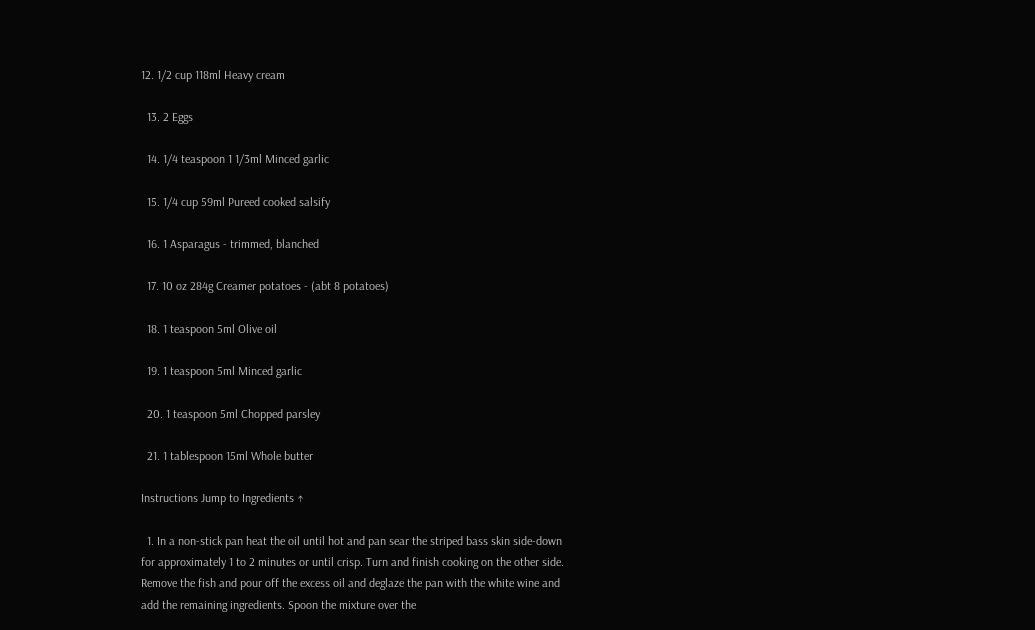12. 1/2 cup 118ml Heavy cream

  13. 2 Eggs

  14. 1/4 teaspoon 1 1/3ml Minced garlic

  15. 1/4 cup 59ml Pureed cooked salsify

  16. 1 Asparagus - trimmed, blanched

  17. 10 oz 284g Creamer potatoes - (abt 8 potatoes)

  18. 1 teaspoon 5ml Olive oil

  19. 1 teaspoon 5ml Minced garlic

  20. 1 teaspoon 5ml Chopped parsley

  21. 1 tablespoon 15ml Whole butter

Instructions Jump to Ingredients ↑

  1. In a non-stick pan heat the oil until hot and pan sear the striped bass skin side-down for approximately 1 to 2 minutes or until crisp. Turn and finish cooking on the other side. Remove the fish and pour off the excess oil and deglaze the pan with the white wine and add the remaining ingredients. Spoon the mixture over the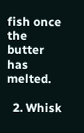fish once the butter has melted.

  2. Whisk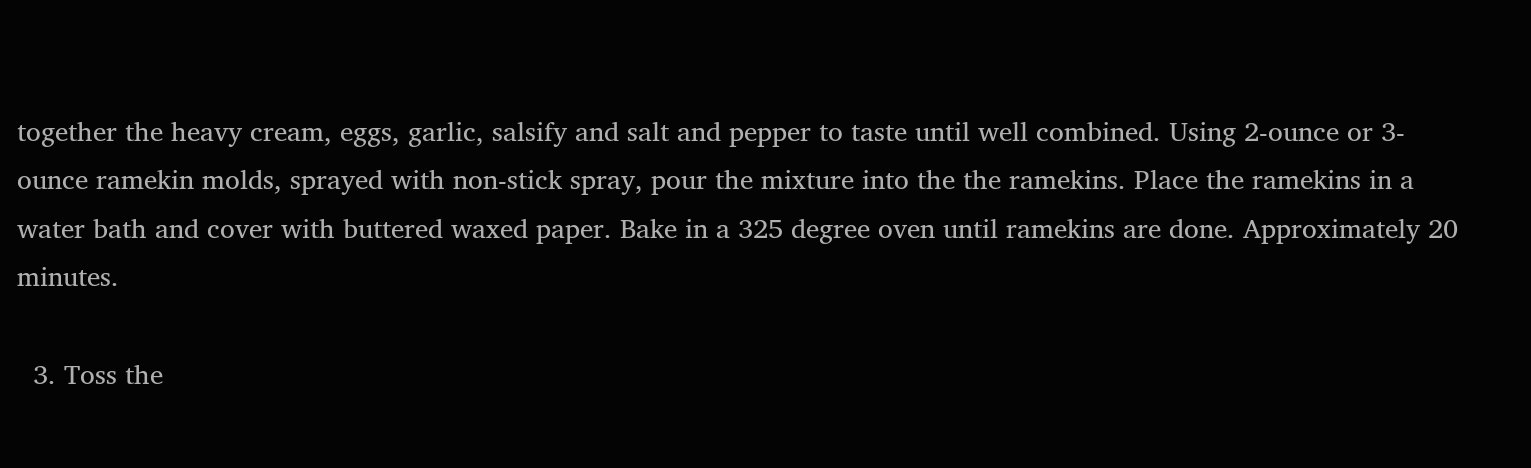together the heavy cream, eggs, garlic, salsify and salt and pepper to taste until well combined. Using 2-ounce or 3-ounce ramekin molds, sprayed with non-stick spray, pour the mixture into the the ramekins. Place the ramekins in a water bath and cover with buttered waxed paper. Bake in a 325 degree oven until ramekins are done. Approximately 20 minutes.

  3. Toss the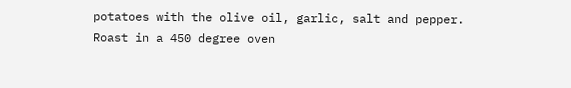potatoes with the olive oil, garlic, salt and pepper. Roast in a 450 degree oven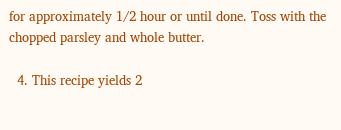for approximately 1/2 hour or until done. Toss with the chopped parsley and whole butter.

  4. This recipe yields 2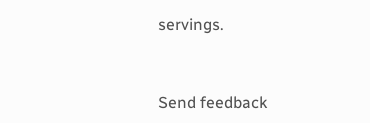servings.


Send feedback